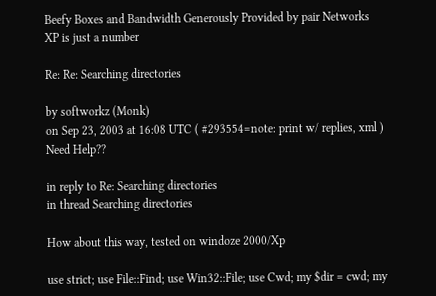Beefy Boxes and Bandwidth Generously Provided by pair Networks
XP is just a number

Re: Re: Searching directories

by softworkz (Monk)
on Sep 23, 2003 at 16:08 UTC ( #293554=note: print w/ replies, xml ) Need Help??

in reply to Re: Searching directories
in thread Searching directories

How about this way, tested on windoze 2000/Xp

use strict; use File::Find; use Win32::File; use Cwd; my $dir = cwd; my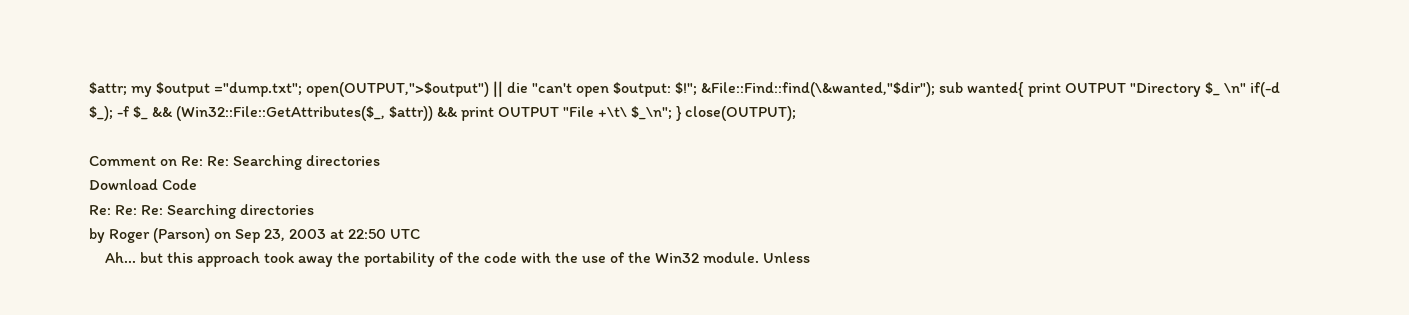$attr; my $output ="dump.txt"; open(OUTPUT,">$output") || die "can't open $output: $!"; &File::Find::find(\&wanted,"$dir"); sub wanted{ print OUTPUT "Directory $_ \n" if(-d $_); -f $_ && (Win32::File::GetAttributes($_, $attr)) && print OUTPUT "File +\t\ $_\n"; } close(OUTPUT);

Comment on Re: Re: Searching directories
Download Code
Re: Re: Re: Searching directories
by Roger (Parson) on Sep 23, 2003 at 22:50 UTC
    Ah... but this approach took away the portability of the code with the use of the Win32 module. Unless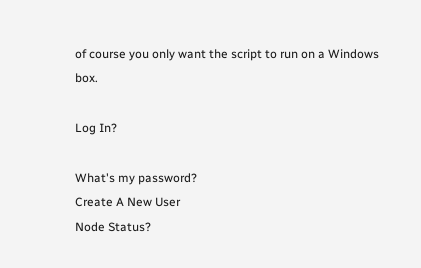of course you only want the script to run on a Windows box.

Log In?

What's my password?
Create A New User
Node Status?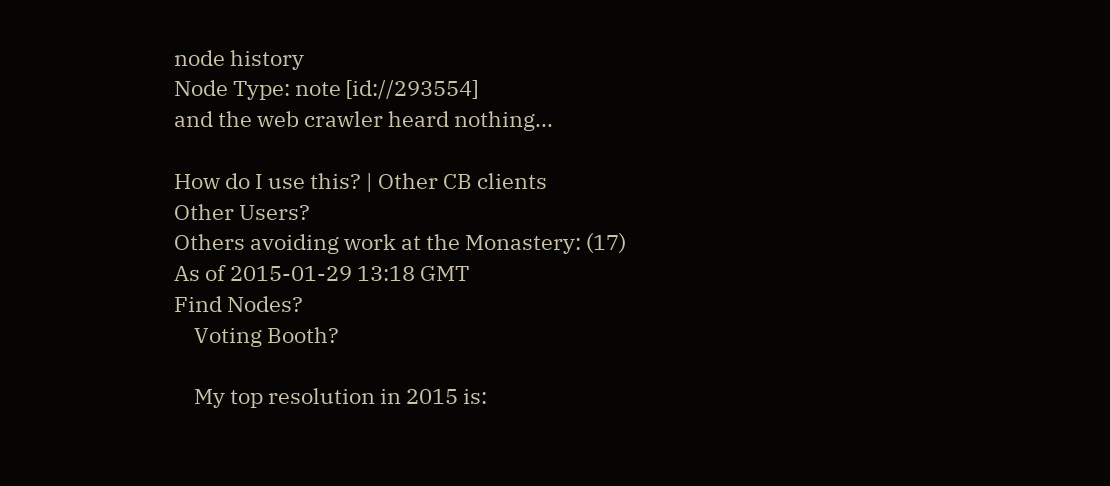node history
Node Type: note [id://293554]
and the web crawler heard nothing...

How do I use this? | Other CB clients
Other Users?
Others avoiding work at the Monastery: (17)
As of 2015-01-29 13:18 GMT
Find Nodes?
    Voting Booth?

    My top resolution in 2015 is: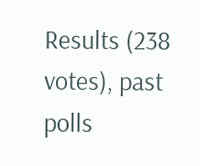Results (238 votes), past polls